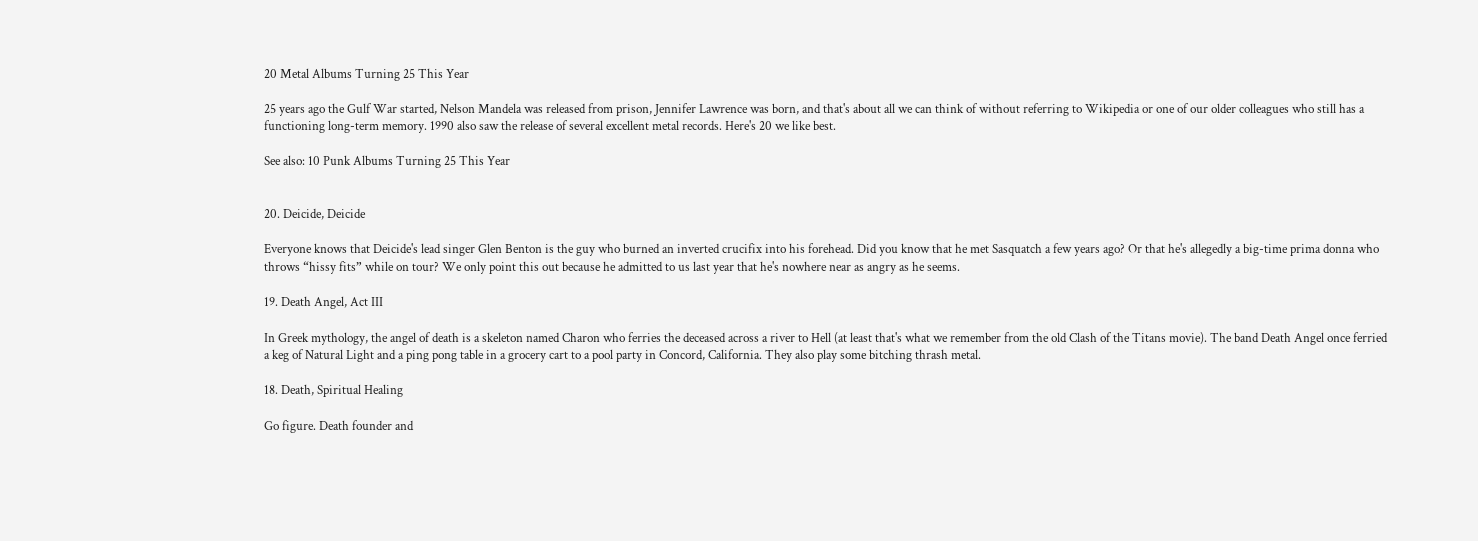20 Metal Albums Turning 25 This Year

25 years ago the Gulf War started, Nelson Mandela was released from prison, Jennifer Lawrence was born, and that's about all we can think of without referring to Wikipedia or one of our older colleagues who still has a functioning long-term memory. 1990 also saw the release of several excellent metal records. Here's 20 we like best.

See also: 10 Punk Albums Turning 25 This Year


20. Deicide, Deicide

Everyone knows that Deicide's lead singer Glen Benton is the guy who burned an inverted crucifix into his forehead. Did you know that he met Sasquatch a few years ago? Or that he's allegedly a big-time prima donna who throws “hissy fits” while on tour? We only point this out because he admitted to us last year that he's nowhere near as angry as he seems.

19. Death Angel, Act III

In Greek mythology, the angel of death is a skeleton named Charon who ferries the deceased across a river to Hell (at least that's what we remember from the old Clash of the Titans movie). The band Death Angel once ferried a keg of Natural Light and a ping pong table in a grocery cart to a pool party in Concord, California. They also play some bitching thrash metal.

18. Death, Spiritual Healing

Go figure. Death founder and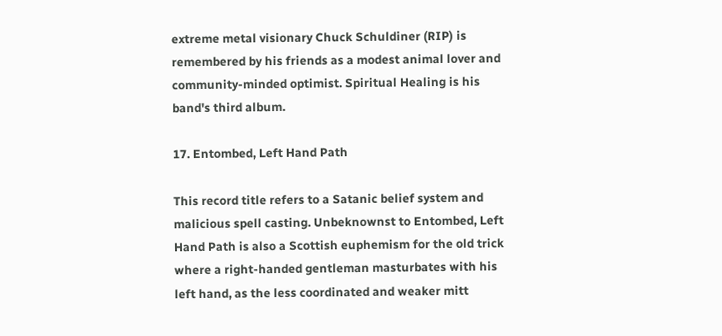extreme metal visionary Chuck Schuldiner (RIP) is remembered by his friends as a modest animal lover and community-minded optimist. Spiritual Healing is his band's third album.

17. Entombed, Left Hand Path

This record title refers to a Satanic belief system and malicious spell casting. Unbeknownst to Entombed, Left Hand Path is also a Scottish euphemism for the old trick where a right-handed gentleman masturbates with his left hand, as the less coordinated and weaker mitt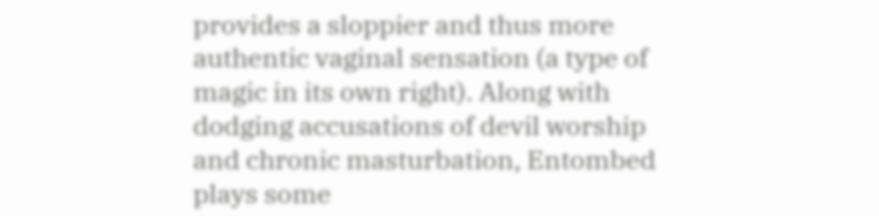provides a sloppier and thus more authentic vaginal sensation (a type of magic in its own right). Along with dodging accusations of devil worship and chronic masturbation, Entombed plays some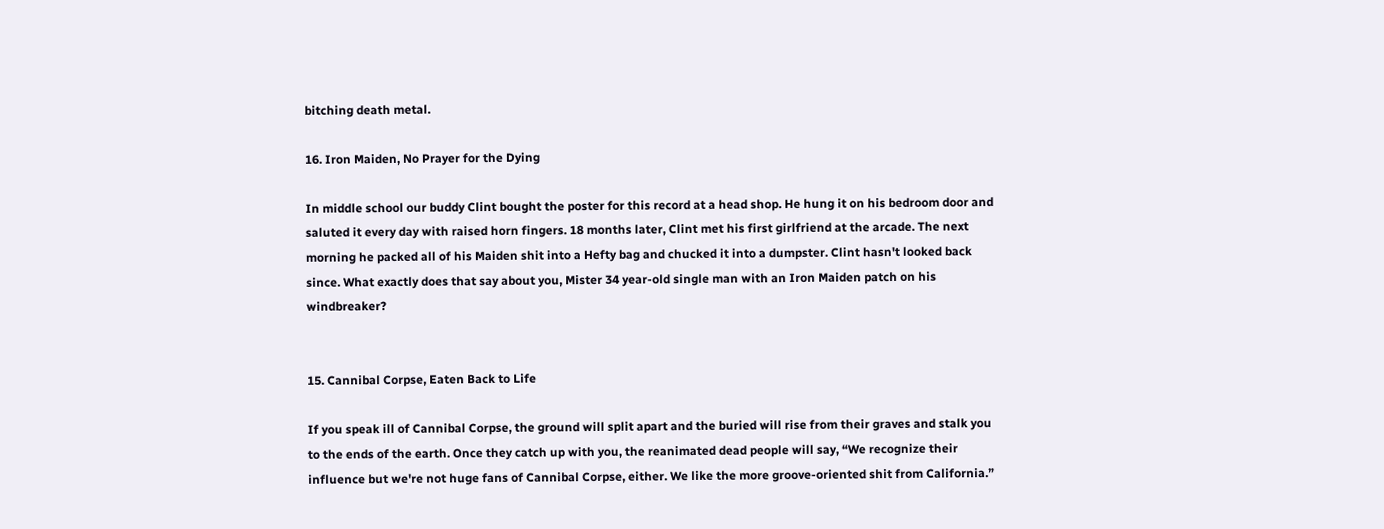bitching death metal.

16. Iron Maiden, No Prayer for the Dying

In middle school our buddy Clint bought the poster for this record at a head shop. He hung it on his bedroom door and saluted it every day with raised horn fingers. 18 months later, Clint met his first girlfriend at the arcade. The next morning he packed all of his Maiden shit into a Hefty bag and chucked it into a dumpster. Clint hasn't looked back since. What exactly does that say about you, Mister 34 year-old single man with an Iron Maiden patch on his windbreaker?


15. Cannibal Corpse, Eaten Back to Life

If you speak ill of Cannibal Corpse, the ground will split apart and the buried will rise from their graves and stalk you to the ends of the earth. Once they catch up with you, the reanimated dead people will say, “We recognize their influence but we're not huge fans of Cannibal Corpse, either. We like the more groove-oriented shit from California.”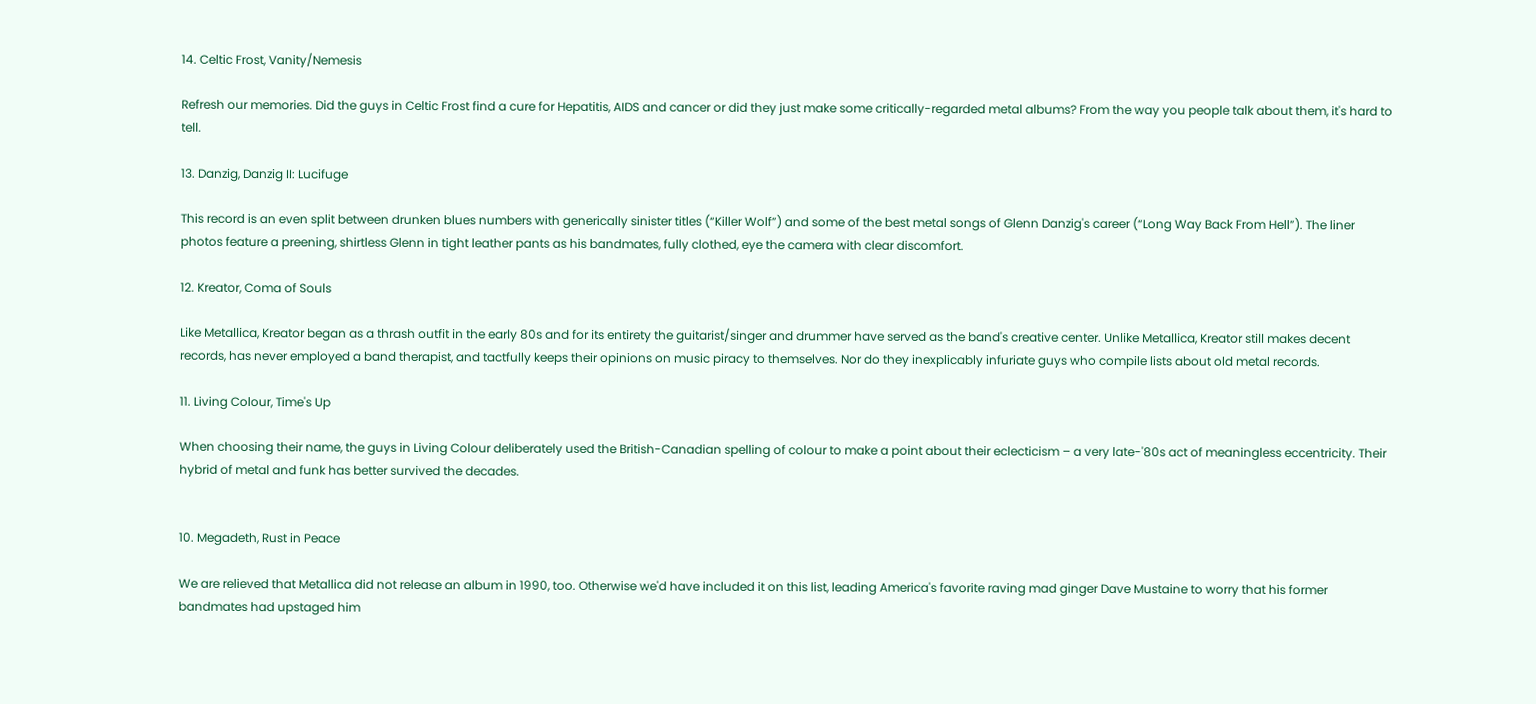14. Celtic Frost, Vanity/Nemesis

Refresh our memories. Did the guys in Celtic Frost find a cure for Hepatitis, AIDS and cancer or did they just make some critically-regarded metal albums? From the way you people talk about them, it's hard to tell.

13. Danzig, Danzig II: Lucifuge

This record is an even split between drunken blues numbers with generically sinister titles (“Killer Wolf”) and some of the best metal songs of Glenn Danzig's career (“Long Way Back From Hell”). The liner photos feature a preening, shirtless Glenn in tight leather pants as his bandmates, fully clothed, eye the camera with clear discomfort.

12. Kreator, Coma of Souls

Like Metallica, Kreator began as a thrash outfit in the early 80s and for its entirety the guitarist/singer and drummer have served as the band's creative center. Unlike Metallica, Kreator still makes decent records, has never employed a band therapist, and tactfully keeps their opinions on music piracy to themselves. Nor do they inexplicably infuriate guys who compile lists about old metal records.

11. Living Colour, Time's Up

When choosing their name, the guys in Living Colour deliberately used the British-Canadian spelling of colour to make a point about their eclecticism – a very late-'80s act of meaningless eccentricity. Their hybrid of metal and funk has better survived the decades.


10. Megadeth, Rust in Peace

We are relieved that Metallica did not release an album in 1990, too. Otherwise we'd have included it on this list, leading America's favorite raving mad ginger Dave Mustaine to worry that his former bandmates had upstaged him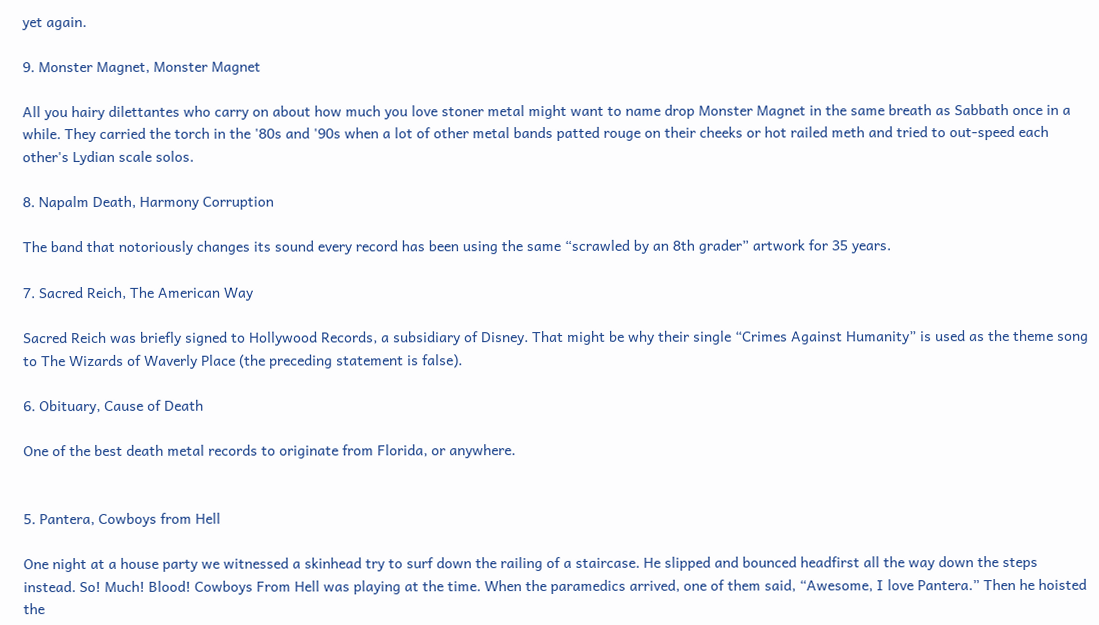yet again.

9. Monster Magnet, Monster Magnet

All you hairy dilettantes who carry on about how much you love stoner metal might want to name drop Monster Magnet in the same breath as Sabbath once in a while. They carried the torch in the '80s and '90s when a lot of other metal bands patted rouge on their cheeks or hot railed meth and tried to out-speed each other's Lydian scale solos.

8. Napalm Death, Harmony Corruption

The band that notoriously changes its sound every record has been using the same “scrawled by an 8th grader” artwork for 35 years.

7. Sacred Reich, The American Way

Sacred Reich was briefly signed to Hollywood Records, a subsidiary of Disney. That might be why their single “Crimes Against Humanity” is used as the theme song to The Wizards of Waverly Place (the preceding statement is false).

6. Obituary, Cause of Death

One of the best death metal records to originate from Florida, or anywhere.


5. Pantera, Cowboys from Hell

One night at a house party we witnessed a skinhead try to surf down the railing of a staircase. He slipped and bounced headfirst all the way down the steps instead. So! Much! Blood! Cowboys From Hell was playing at the time. When the paramedics arrived, one of them said, “Awesome, I love Pantera.” Then he hoisted the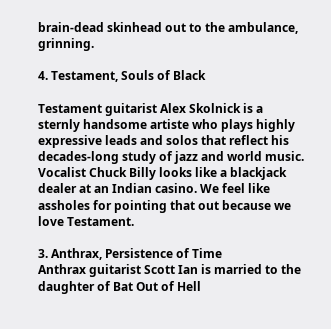brain-dead skinhead out to the ambulance, grinning.

4. Testament, Souls of Black

Testament guitarist Alex Skolnick is a sternly handsome artiste who plays highly expressive leads and solos that reflect his decades-long study of jazz and world music. Vocalist Chuck Billy looks like a blackjack dealer at an Indian casino. We feel like assholes for pointing that out because we love Testament.

3. Anthrax, Persistence of Time
Anthrax guitarist Scott Ian is married to the daughter of Bat Out of Hell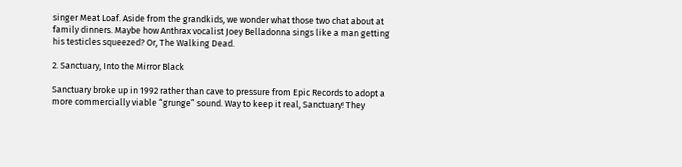singer Meat Loaf. Aside from the grandkids, we wonder what those two chat about at family dinners. Maybe how Anthrax vocalist Joey Belladonna sings like a man getting his testicles squeezed? Or, The Walking Dead.

2. Sanctuary, Into the Mirror Black

Sanctuary broke up in 1992 rather than cave to pressure from Epic Records to adopt a more commercially viable “grunge” sound. Way to keep it real, Sanctuary! They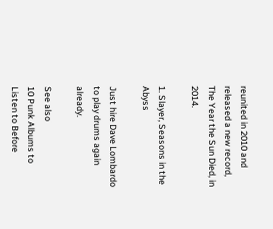reunited in 2010 and released a new record, The Year the Sun Died, in 2014.

1. Slayer, Seasons in the Abyss

Just hire Dave Lombardo to play drums again already.

See also
10 Punk Albums to Listen to Before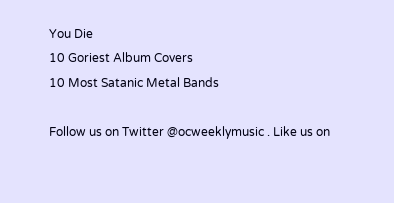You Die
10 Goriest Album Covers
10 Most Satanic Metal Bands

Follow us on Twitter @ocweeklymusic . Like us on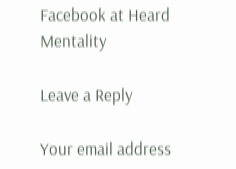Facebook at Heard Mentality

Leave a Reply

Your email address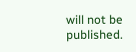will not be published.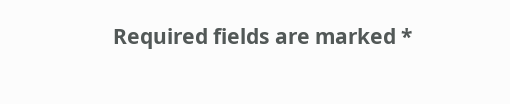Required fields are marked *